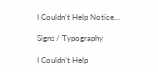I Couldn’t Help Notice…

Signs / Typography

I Couldn’t Help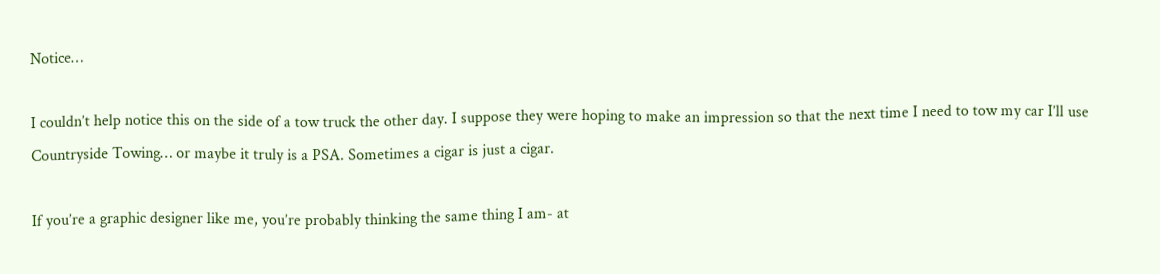Notice…

I couldn’t help notice this on the side of a tow truck the other day. I suppose they were hoping to make an impression so that the next time I need to tow my car I’ll use Countryside Towing… or maybe it truly is a PSA. Sometimes a cigar is just a cigar.

If you’re a graphic designer like me, you’re probably thinking the same thing I am- at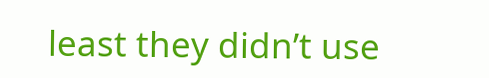least they didn’t use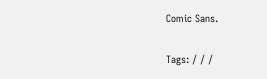Comic Sans.

Tags: / / /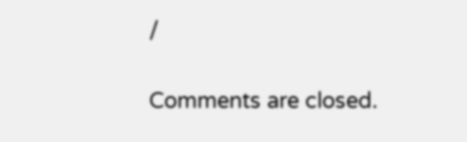/

Comments are closed.